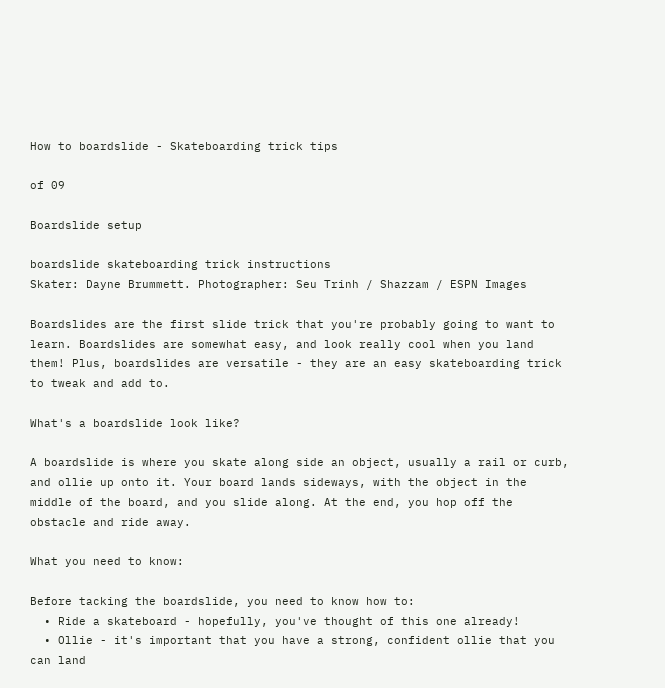How to boardslide - Skateboarding trick tips

of 09

Boardslide setup

boardslide skateboarding trick instructions
Skater: Dayne Brummett. Photographer: Seu Trinh / Shazzam / ESPN Images

Boardslides are the first slide trick that you're probably going to want to learn. Boardslides are somewhat easy, and look really cool when you land them! Plus, boardslides are versatile - they are an easy skateboarding trick to tweak and add to.

What's a boardslide look like?

A boardslide is where you skate along side an object, usually a rail or curb, and ollie up onto it. Your board lands sideways, with the object in the middle of the board, and you slide along. At the end, you hop off the obstacle and ride away.

What you need to know:

Before tacking the boardslide, you need to know how to:
  • Ride a skateboard - hopefully, you've thought of this one already!
  • Ollie - it's important that you have a strong, confident ollie that you can land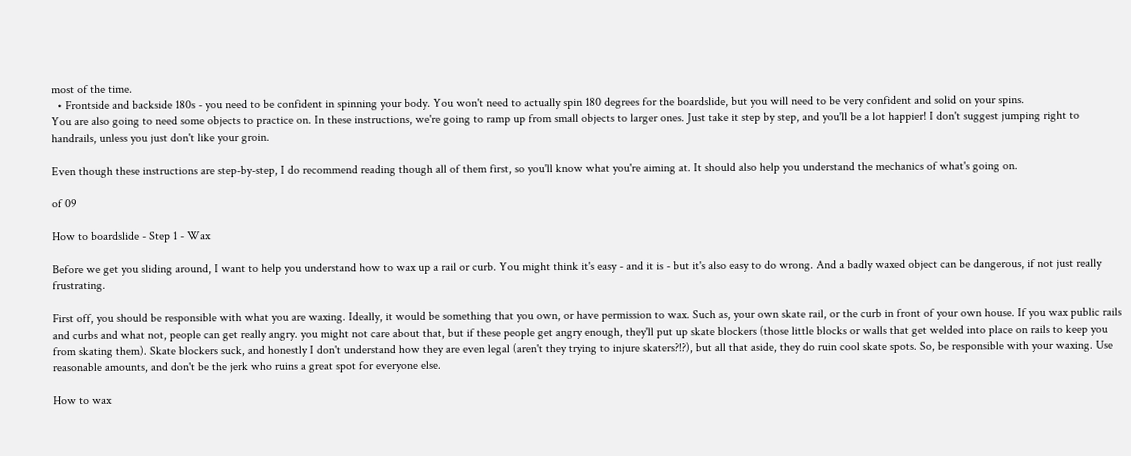most of the time.
  • Frontside and backside 180s - you need to be confident in spinning your body. You won't need to actually spin 180 degrees for the boardslide, but you will need to be very confident and solid on your spins.
You are also going to need some objects to practice on. In these instructions, we're going to ramp up from small objects to larger ones. Just take it step by step, and you'll be a lot happier! I don't suggest jumping right to handrails, unless you just don't like your groin.

Even though these instructions are step-by-step, I do recommend reading though all of them first, so you'll know what you're aiming at. It should also help you understand the mechanics of what's going on.

of 09

How to boardslide - Step 1 - Wax

Before we get you sliding around, I want to help you understand how to wax up a rail or curb. You might think it's easy - and it is - but it's also easy to do wrong. And a badly waxed object can be dangerous, if not just really frustrating.

First off, you should be responsible with what you are waxing. Ideally, it would be something that you own, or have permission to wax. Such as, your own skate rail, or the curb in front of your own house. If you wax public rails and curbs and what not, people can get really angry. you might not care about that, but if these people get angry enough, they'll put up skate blockers (those little blocks or walls that get welded into place on rails to keep you from skating them). Skate blockers suck, and honestly I don't understand how they are even legal (aren't they trying to injure skaters?!?), but all that aside, they do ruin cool skate spots. So, be responsible with your waxing. Use reasonable amounts, and don't be the jerk who ruins a great spot for everyone else.

How to wax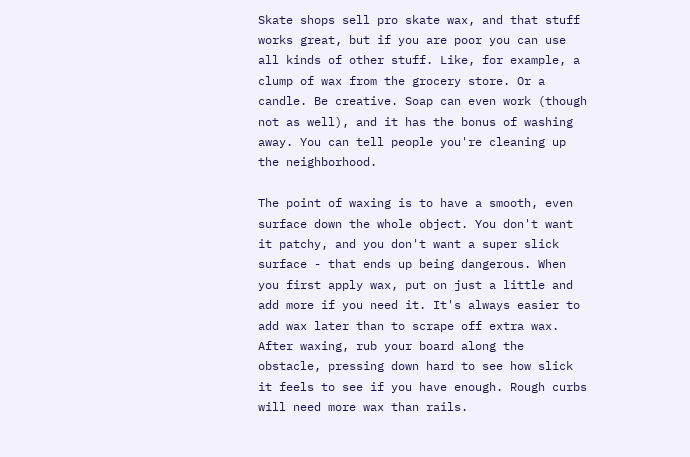Skate shops sell pro skate wax, and that stuff works great, but if you are poor you can use all kinds of other stuff. Like, for example, a clump of wax from the grocery store. Or a candle. Be creative. Soap can even work (though not as well), and it has the bonus of washing away. You can tell people you're cleaning up the neighborhood.

The point of waxing is to have a smooth, even surface down the whole object. You don't want it patchy, and you don't want a super slick surface - that ends up being dangerous. When you first apply wax, put on just a little and add more if you need it. It's always easier to add wax later than to scrape off extra wax. After waxing, rub your board along the obstacle, pressing down hard to see how slick it feels to see if you have enough. Rough curbs will need more wax than rails.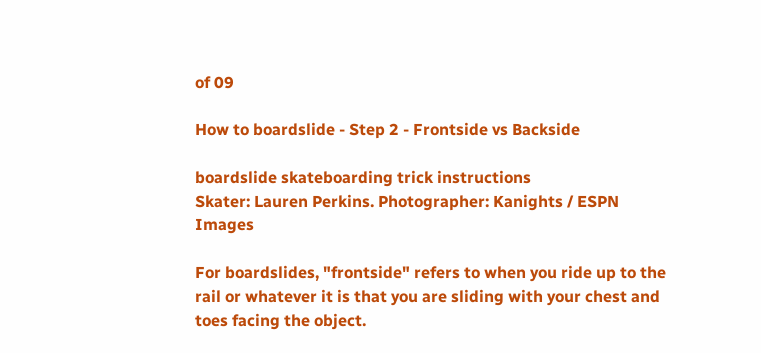of 09

How to boardslide - Step 2 - Frontside vs Backside

boardslide skateboarding trick instructions
Skater: Lauren Perkins. Photographer: Kanights / ESPN Images

For boardslides, "frontside" refers to when you ride up to the rail or whatever it is that you are sliding with your chest and toes facing the object.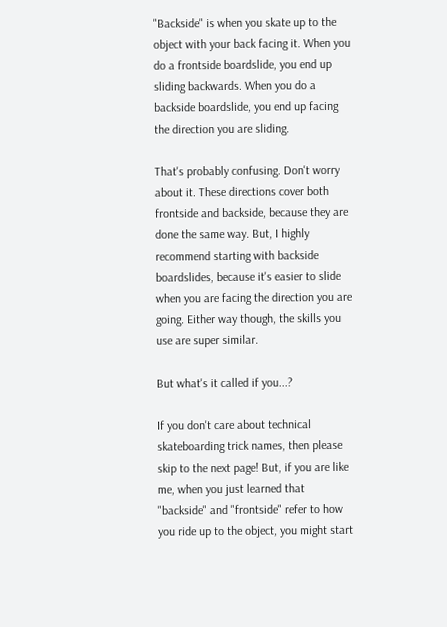"Backside" is when you skate up to the object with your back facing it. When you do a frontside boardslide, you end up sliding backwards. When you do a backside boardslide, you end up facing the direction you are sliding.

That's probably confusing. Don't worry about it. These directions cover both frontside and backside, because they are done the same way. But, I highly recommend starting with backside boardslides, because it's easier to slide when you are facing the direction you are going. Either way though, the skills you use are super similar.

But what's it called if you...?

If you don't care about technical skateboarding trick names, then please skip to the next page! But, if you are like me, when you just learned that "backside" and "frontside" refer to how you ride up to the object, you might start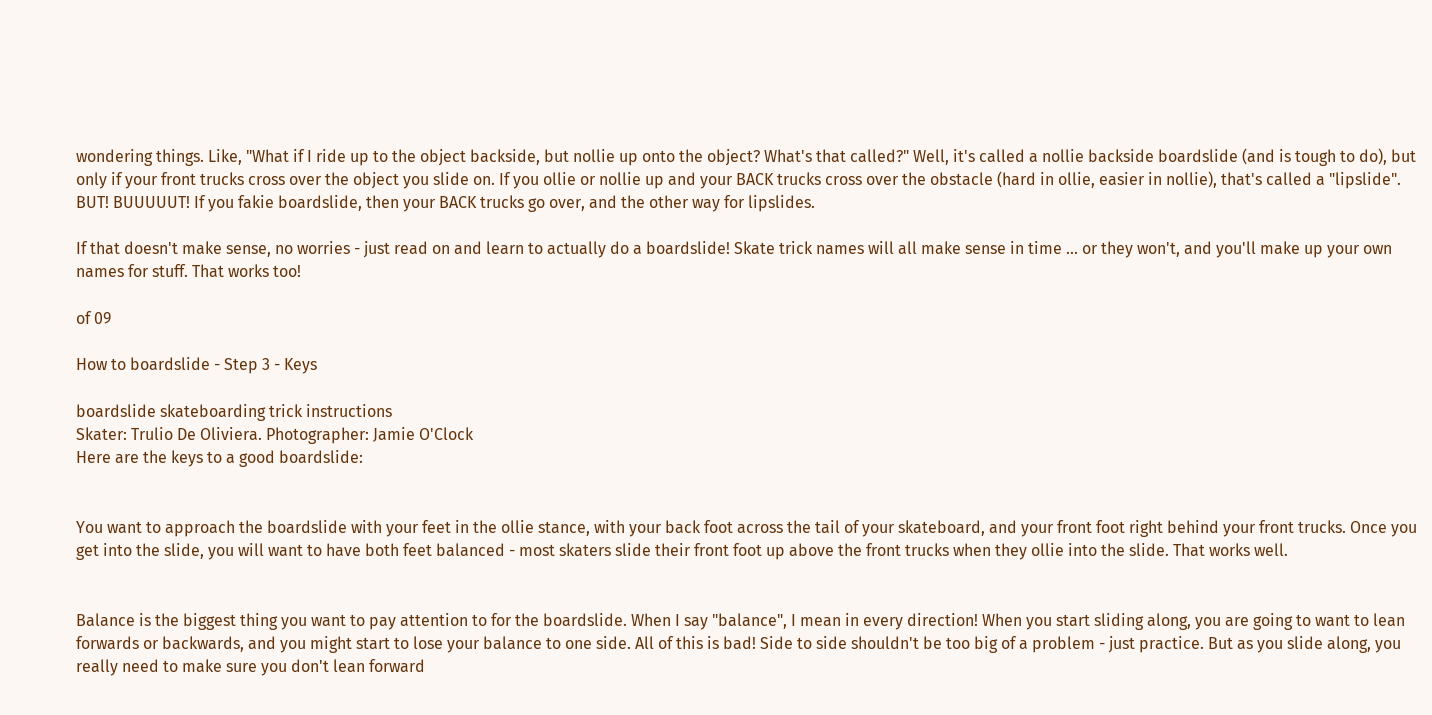wondering things. Like, "What if I ride up to the object backside, but nollie up onto the object? What's that called?" Well, it's called a nollie backside boardslide (and is tough to do), but only if your front trucks cross over the object you slide on. If you ollie or nollie up and your BACK trucks cross over the obstacle (hard in ollie, easier in nollie), that's called a "lipslide". BUT! BUUUUUT! If you fakie boardslide, then your BACK trucks go over, and the other way for lipslides.

If that doesn't make sense, no worries - just read on and learn to actually do a boardslide! Skate trick names will all make sense in time ... or they won't, and you'll make up your own names for stuff. That works too!

of 09

How to boardslide - Step 3 - Keys

boardslide skateboarding trick instructions
Skater: Trulio De Oliviera. Photographer: Jamie O'Clock
Here are the keys to a good boardslide:


You want to approach the boardslide with your feet in the ollie stance, with your back foot across the tail of your skateboard, and your front foot right behind your front trucks. Once you get into the slide, you will want to have both feet balanced - most skaters slide their front foot up above the front trucks when they ollie into the slide. That works well.


Balance is the biggest thing you want to pay attention to for the boardslide. When I say "balance", I mean in every direction! When you start sliding along, you are going to want to lean forwards or backwards, and you might start to lose your balance to one side. All of this is bad! Side to side shouldn't be too big of a problem - just practice. But as you slide along, you really need to make sure you don't lean forward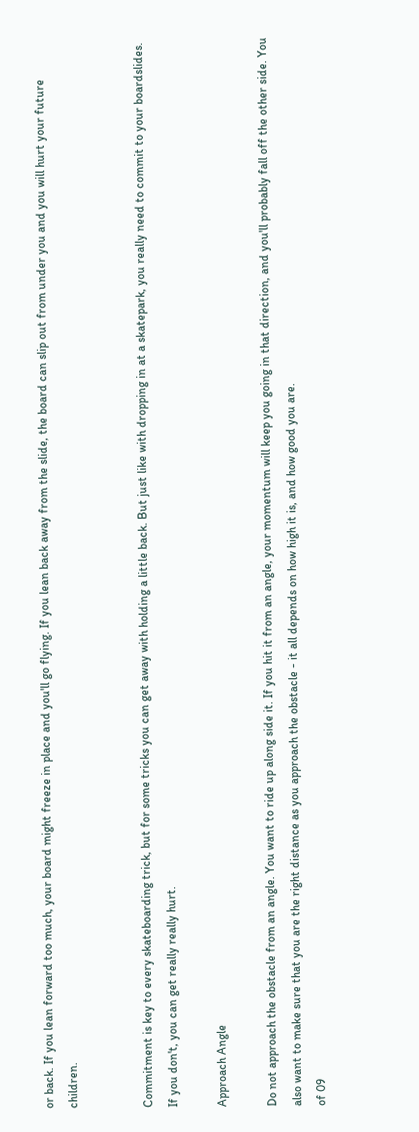or back. If you lean forward too much, your board might freeze in place and you'll go flying. If you lean back away from the slide, the board can slip out from under you and you will hurt your future children.


Commitment is key to every skateboarding trick, but for some tricks you can get away with holding a little back. But just like with dropping in at a skatepark, you really need to commit to your boardslides. If you don't, you can get really really hurt.

Approach Angle

Do not approach the obstacle from an angle. You want to ride up along side it. If you hit it from an angle, your momentum will keep you going in that direction, and you'll probably fall off the other side. You also want to make sure that you are the right distance as you approach the obstacle - it all depends on how high it is, and how good you are.
of 09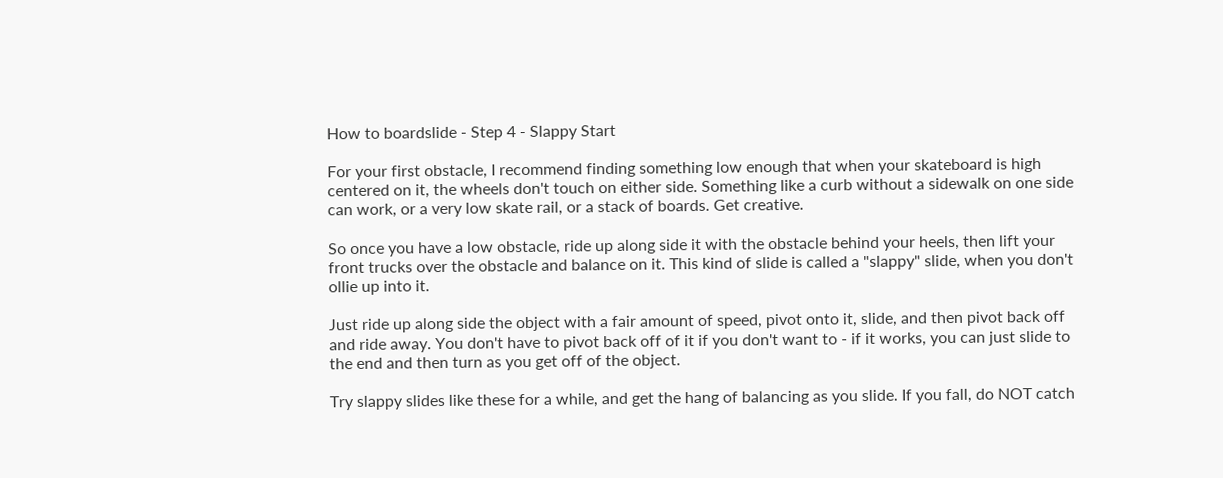How to boardslide - Step 4 - Slappy Start

For your first obstacle, I recommend finding something low enough that when your skateboard is high centered on it, the wheels don't touch on either side. Something like a curb without a sidewalk on one side can work, or a very low skate rail, or a stack of boards. Get creative.

So once you have a low obstacle, ride up along side it with the obstacle behind your heels, then lift your front trucks over the obstacle and balance on it. This kind of slide is called a "slappy" slide, when you don't ollie up into it.

Just ride up along side the object with a fair amount of speed, pivot onto it, slide, and then pivot back off and ride away. You don't have to pivot back off of it if you don't want to - if it works, you can just slide to the end and then turn as you get off of the object.

Try slappy slides like these for a while, and get the hang of balancing as you slide. If you fall, do NOT catch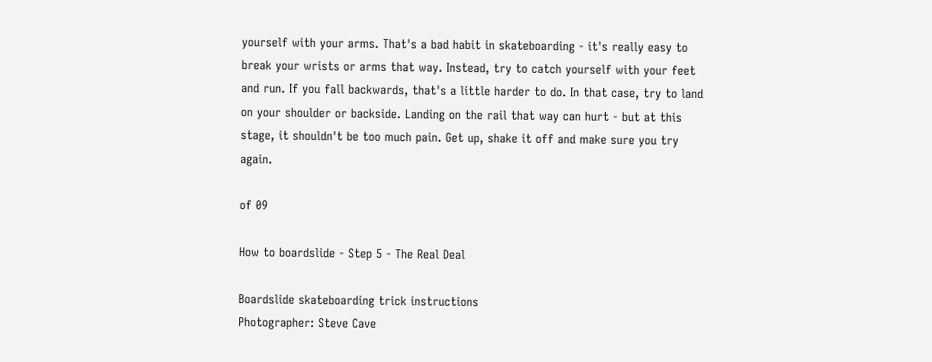yourself with your arms. That's a bad habit in skateboarding - it's really easy to break your wrists or arms that way. Instead, try to catch yourself with your feet and run. If you fall backwards, that's a little harder to do. In that case, try to land on your shoulder or backside. Landing on the rail that way can hurt - but at this stage, it shouldn't be too much pain. Get up, shake it off and make sure you try again.

of 09

How to boardslide - Step 5 - The Real Deal

Boardslide skateboarding trick instructions
Photographer: Steve Cave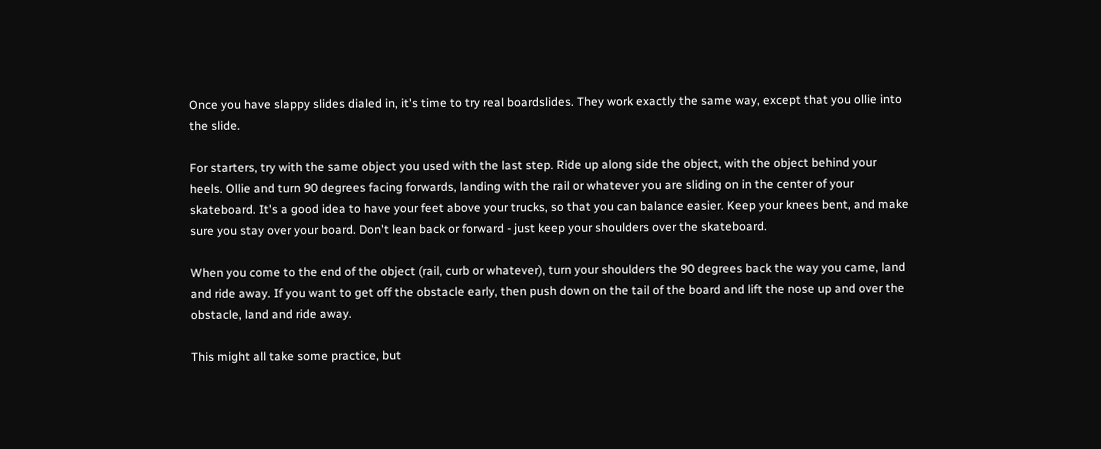Once you have slappy slides dialed in, it's time to try real boardslides. They work exactly the same way, except that you ollie into the slide.

For starters, try with the same object you used with the last step. Ride up along side the object, with the object behind your heels. Ollie and turn 90 degrees facing forwards, landing with the rail or whatever you are sliding on in the center of your skateboard. It's a good idea to have your feet above your trucks, so that you can balance easier. Keep your knees bent, and make sure you stay over your board. Don't lean back or forward - just keep your shoulders over the skateboard.

When you come to the end of the object (rail, curb or whatever), turn your shoulders the 90 degrees back the way you came, land and ride away. If you want to get off the obstacle early, then push down on the tail of the board and lift the nose up and over the obstacle, land and ride away.

This might all take some practice, but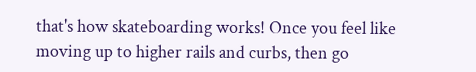that's how skateboarding works! Once you feel like moving up to higher rails and curbs, then go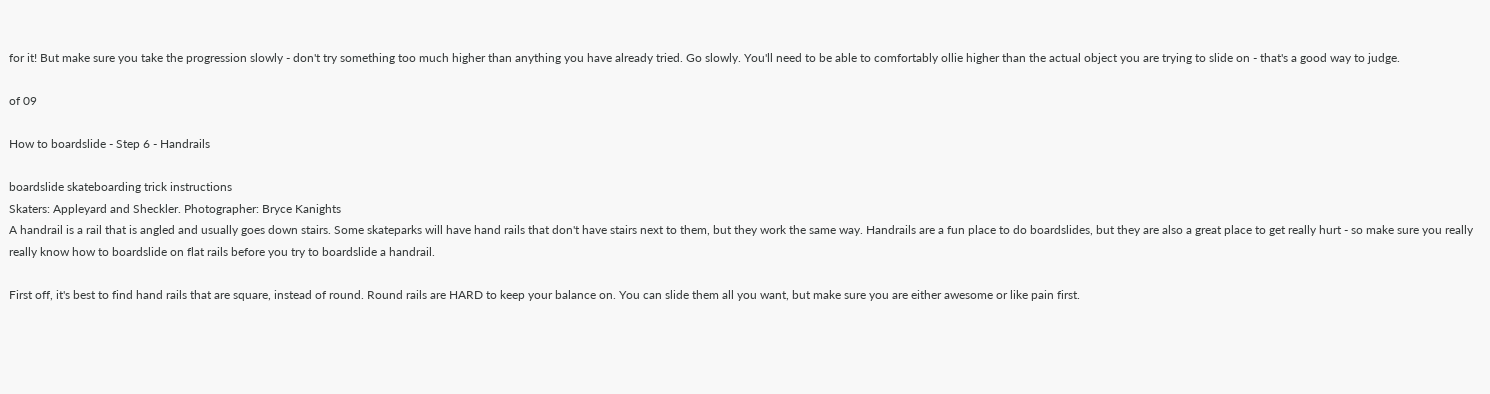for it! But make sure you take the progression slowly - don't try something too much higher than anything you have already tried. Go slowly. You'll need to be able to comfortably ollie higher than the actual object you are trying to slide on - that's a good way to judge.

of 09

How to boardslide - Step 6 - Handrails

boardslide skateboarding trick instructions
Skaters: Appleyard and Sheckler. Photographer: Bryce Kanights
A handrail is a rail that is angled and usually goes down stairs. Some skateparks will have hand rails that don't have stairs next to them, but they work the same way. Handrails are a fun place to do boardslides, but they are also a great place to get really hurt - so make sure you really really know how to boardslide on flat rails before you try to boardslide a handrail.

First off, it's best to find hand rails that are square, instead of round. Round rails are HARD to keep your balance on. You can slide them all you want, but make sure you are either awesome or like pain first.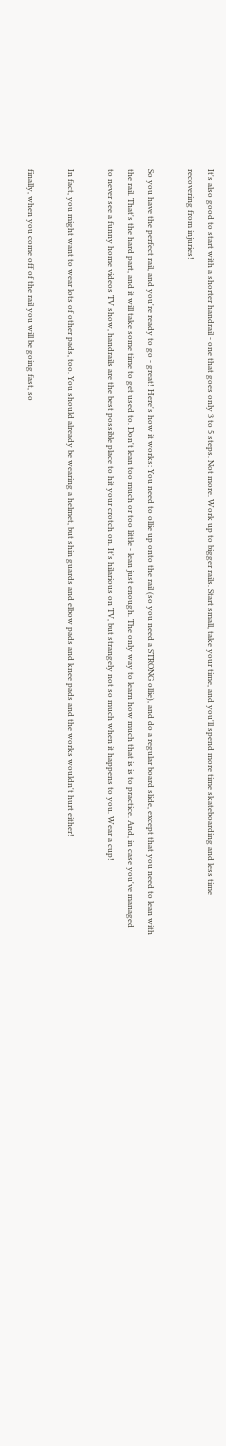It's also good to start with a shorter handrail - one that goes only 3 to 5 steps. Not more. Work up to bigger rails. Start small, take your time, and you'll spend more time skateboarding and less time recovering from injuries!

So you have the perfect rail, and you're ready to go - great! Here's how it works: You need to ollie up onto the rail (so you need a STRONG ollie), and do a regular board slide, except that you need to lean with the rail. That's the hard part, and it will take some time to get used to. Don't lean too much or too little - lean just enough. The only way to learn how much that is is to practice. And, in case you've managed to never see a funny home videos TV show, handrails are the best possible place to hit your crotch on. It's hilarious on TV, but strangely not so much when it happens to you. Wear a cup!

In fact, you might want to wear lots of other pads, too. You should already be wearing a helmet, but shin guards and elbow pads and knee pads and the works wouldn't hurt either!

finally, when you come off of the rail you will be going fast, so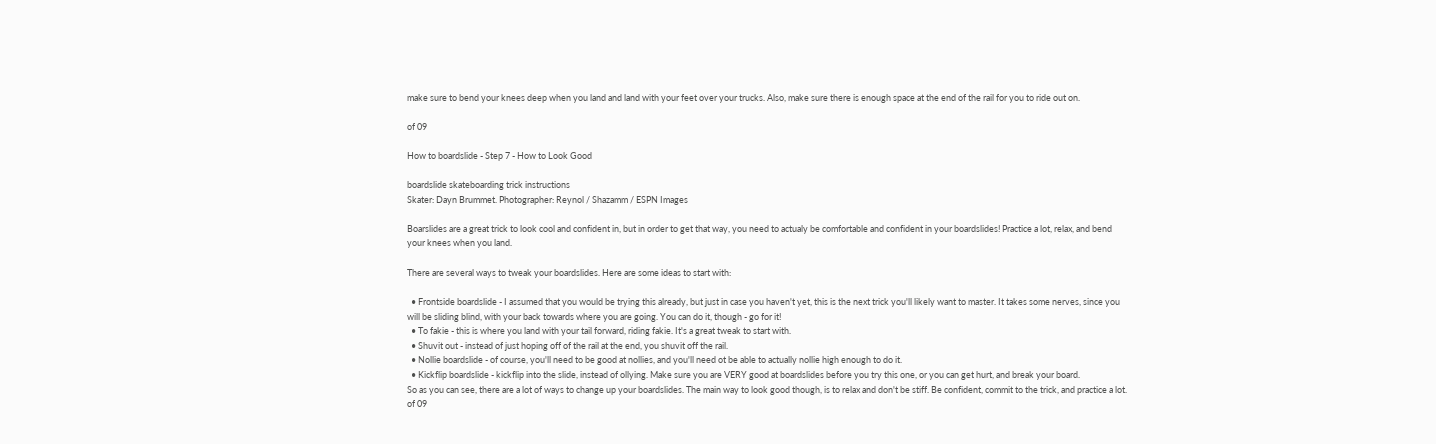make sure to bend your knees deep when you land and land with your feet over your trucks. Also, make sure there is enough space at the end of the rail for you to ride out on.

of 09

How to boardslide - Step 7 - How to Look Good

boardslide skateboarding trick instructions
Skater: Dayn Brummet. Photographer: Reynol / Shazamm / ESPN Images

Boarslides are a great trick to look cool and confident in, but in order to get that way, you need to actualy be comfortable and confident in your boardslides! Practice a lot, relax, and bend your knees when you land.

There are several ways to tweak your boardslides. Here are some ideas to start with:

  • Frontside boardslide - I assumed that you would be trying this already, but just in case you haven't yet, this is the next trick you'll likely want to master. It takes some nerves, since you will be sliding blind, with your back towards where you are going. You can do it, though - go for it!
  • To fakie - this is where you land with your tail forward, riding fakie. It's a great tweak to start with.
  • Shuvit out - instead of just hoping off of the rail at the end, you shuvit off the rail.
  • Nollie boardslide - of course, you'll need to be good at nollies, and you'll need ot be able to actually nollie high enough to do it.
  • Kickflip boardslide - kickflip into the slide, instead of ollying. Make sure you are VERY good at boardslides before you try this one, or you can get hurt, and break your board.
So as you can see, there are a lot of ways to change up your boardslides. The main way to look good though, is to relax and don't be stiff. Be confident, commit to the trick, and practice a lot.
of 09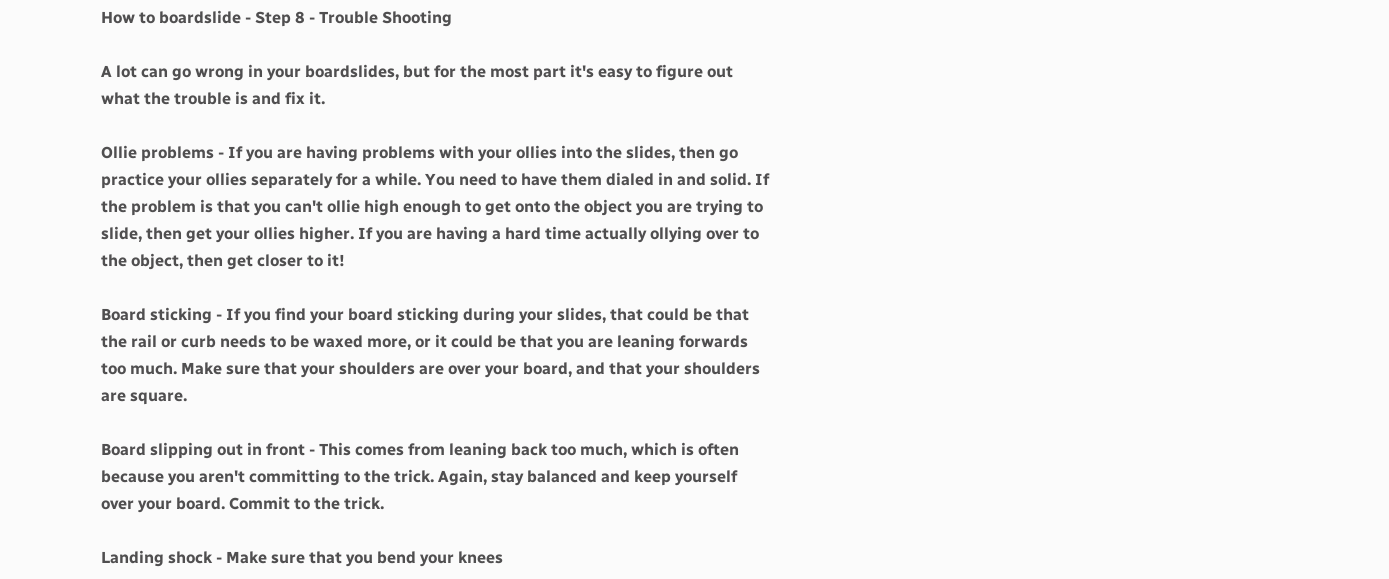How to boardslide - Step 8 - Trouble Shooting

A lot can go wrong in your boardslides, but for the most part it's easy to figure out what the trouble is and fix it.

Ollie problems - If you are having problems with your ollies into the slides, then go practice your ollies separately for a while. You need to have them dialed in and solid. If the problem is that you can't ollie high enough to get onto the object you are trying to slide, then get your ollies higher. If you are having a hard time actually ollying over to the object, then get closer to it!

Board sticking - If you find your board sticking during your slides, that could be that the rail or curb needs to be waxed more, or it could be that you are leaning forwards too much. Make sure that your shoulders are over your board, and that your shoulders are square.

Board slipping out in front - This comes from leaning back too much, which is often because you aren't committing to the trick. Again, stay balanced and keep yourself over your board. Commit to the trick.

Landing shock - Make sure that you bend your knees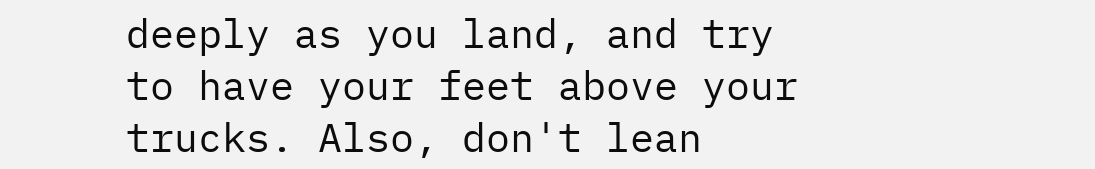deeply as you land, and try to have your feet above your trucks. Also, don't lean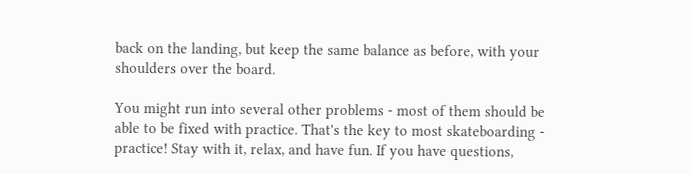back on the landing, but keep the same balance as before, with your shoulders over the board.

You might run into several other problems - most of them should be able to be fixed with practice. That's the key to most skateboarding - practice! Stay with it, relax, and have fun. If you have questions,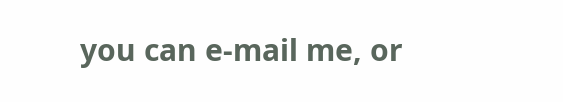you can e-mail me, or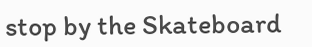stop by the Skateboard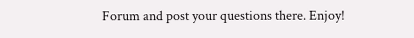Forum and post your questions there. Enjoy!